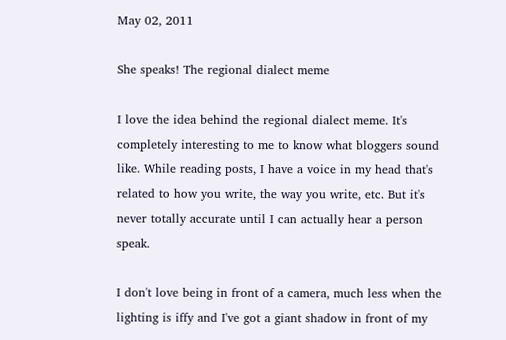May 02, 2011

She speaks! The regional dialect meme

I love the idea behind the regional dialect meme. It's completely interesting to me to know what bloggers sound like. While reading posts, I have a voice in my head that's related to how you write, the way you write, etc. But it's never totally accurate until I can actually hear a person speak.

I don't love being in front of a camera, much less when the lighting is iffy and I've got a giant shadow in front of my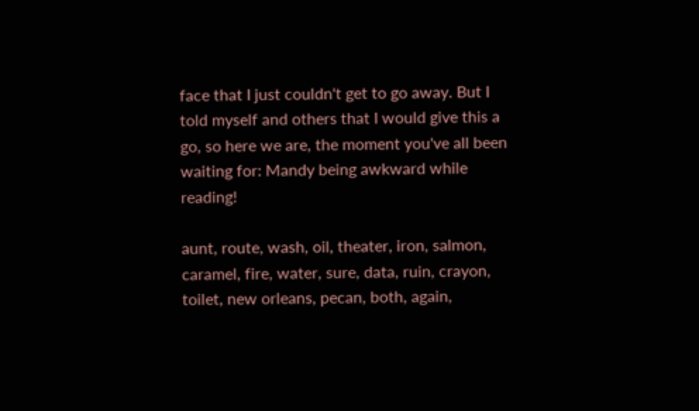face that I just couldn't get to go away. But I told myself and others that I would give this a go, so here we are, the moment you've all been waiting for: Mandy being awkward while reading!

aunt, route, wash, oil, theater, iron, salmon, caramel, fire, water, sure, data, ruin, crayon, toilet, new orleans, pecan, both, again,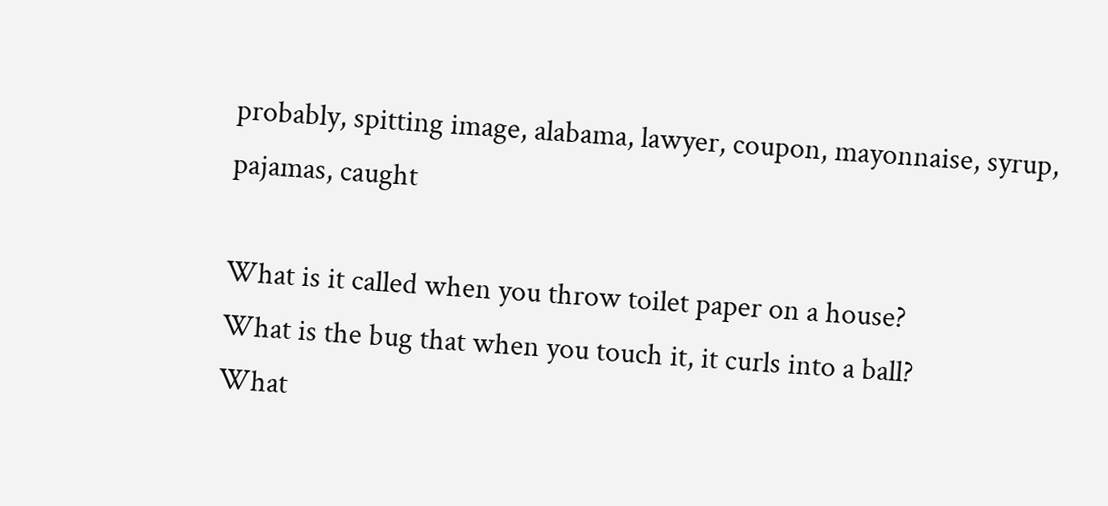probably, spitting image, alabama, lawyer, coupon, mayonnaise, syrup, pajamas, caught

What is it called when you throw toilet paper on a house?
What is the bug that when you touch it, it curls into a ball?
What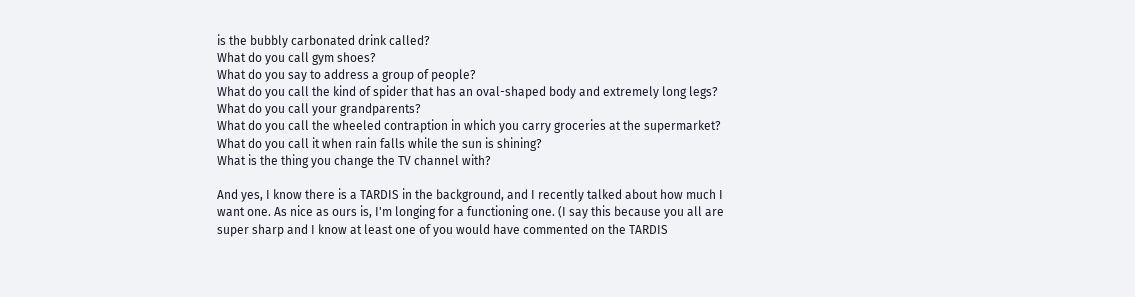is the bubbly carbonated drink called?
What do you call gym shoes?
What do you say to address a group of people?
What do you call the kind of spider that has an oval-shaped body and extremely long legs?
What do you call your grandparents?
What do you call the wheeled contraption in which you carry groceries at the supermarket?
What do you call it when rain falls while the sun is shining?
What is the thing you change the TV channel with?

And yes, I know there is a TARDIS in the background, and I recently talked about how much I want one. As nice as ours is, I'm longing for a functioning one. (I say this because you all are super sharp and I know at least one of you would have commented on the TARDIS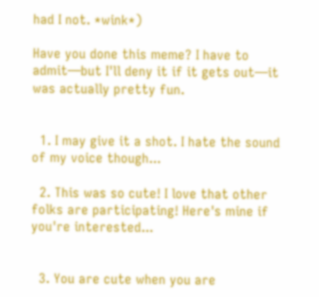had I not. *wink*)

Have you done this meme? I have to admit—but I'll deny it if it gets out—it was actually pretty fun.


  1. I may give it a shot. I hate the sound of my voice though...

  2. This was so cute! I love that other folks are participating! Here's mine if you're interested...


  3. You are cute when you are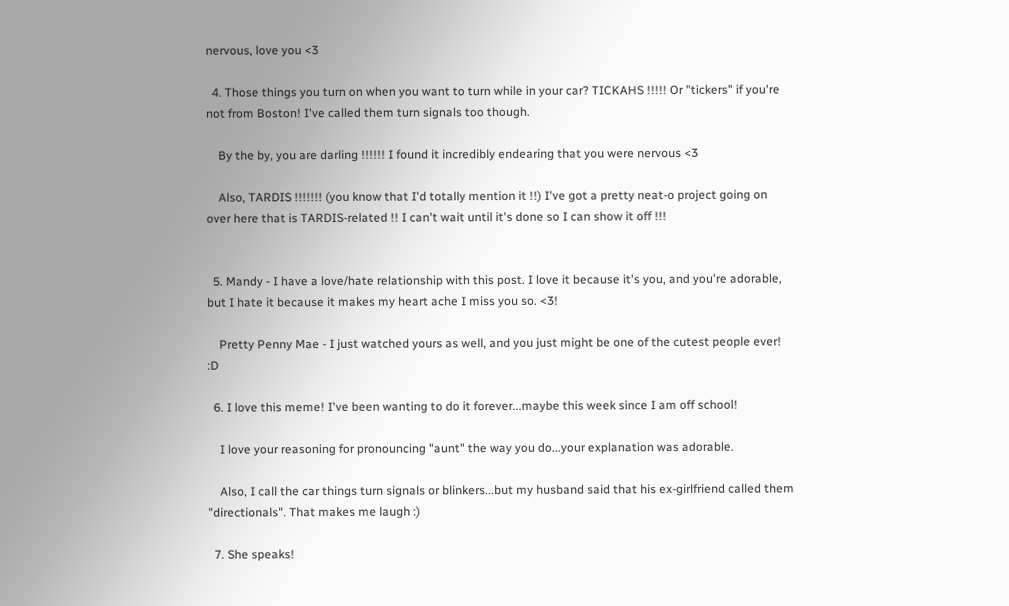nervous, love you <3

  4. Those things you turn on when you want to turn while in your car? TICKAHS !!!!! Or "tickers" if you're not from Boston! I've called them turn signals too though.

    By the by, you are darling !!!!!! I found it incredibly endearing that you were nervous <3

    Also, TARDIS !!!!!!! (you know that I'd totally mention it !!) I've got a pretty neat-o project going on over here that is TARDIS-related !! I can't wait until it's done so I can show it off !!!


  5. Mandy - I have a love/hate relationship with this post. I love it because it's you, and you're adorable, but I hate it because it makes my heart ache I miss you so. <3!

    Pretty Penny Mae - I just watched yours as well, and you just might be one of the cutest people ever! :D

  6. I love this meme! I've been wanting to do it forever...maybe this week since I am off school!

    I love your reasoning for pronouncing "aunt" the way you do...your explanation was adorable.

    Also, I call the car things turn signals or blinkers...but my husband said that his ex-girlfriend called them "directionals". That makes me laugh :)

  7. She speaks!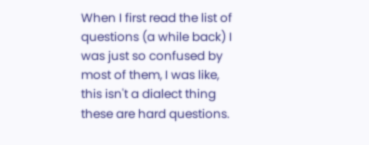When I first read the list of questions (a while back) I was just so confused by most of them, I was like, this isn't a dialect thing these are hard questions.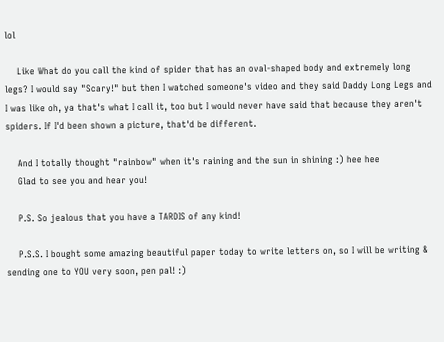lol

    Like What do you call the kind of spider that has an oval-shaped body and extremely long legs? I would say "Scary!" but then I watched someone's video and they said Daddy Long Legs and I was like oh, ya that's what I call it, too but I would never have said that because they aren't spiders. If I'd been shown a picture, that'd be different.

    And I totally thought "rainbow" when it's raining and the sun in shining :) hee hee
    Glad to see you and hear you!

    P.S. So jealous that you have a TARDIS of any kind!

    P.S.S. I bought some amazing beautiful paper today to write letters on, so I will be writing & sending one to YOU very soon, pen pal! :)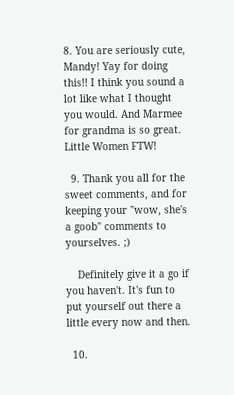8. You are seriously cute, Mandy! Yay for doing this!! I think you sound a lot like what I thought you would. And Marmee for grandma is so great. Little Women FTW!

  9. Thank you all for the sweet comments, and for keeping your "wow, she's a goob" comments to yourselves. ;)

    Definitely give it a go if you haven't. It's fun to put yourself out there a little every now and then.

  10.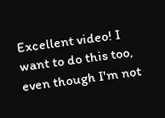Excellent video! I want to do this too, even though I'm not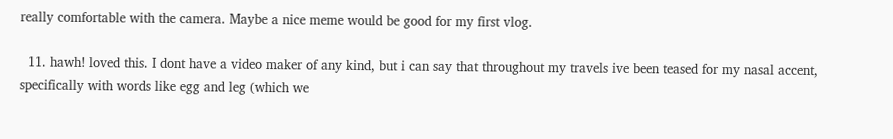really comfortable with the camera. Maybe a nice meme would be good for my first vlog.

  11. hawh! loved this. I dont have a video maker of any kind, but i can say that throughout my travels ive been teased for my nasal accent, specifically with words like egg and leg (which we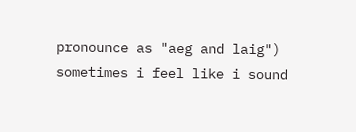pronounce as "aeg and laig") sometimes i feel like i sound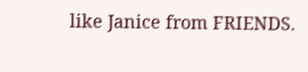like Janice from FRIENDS.